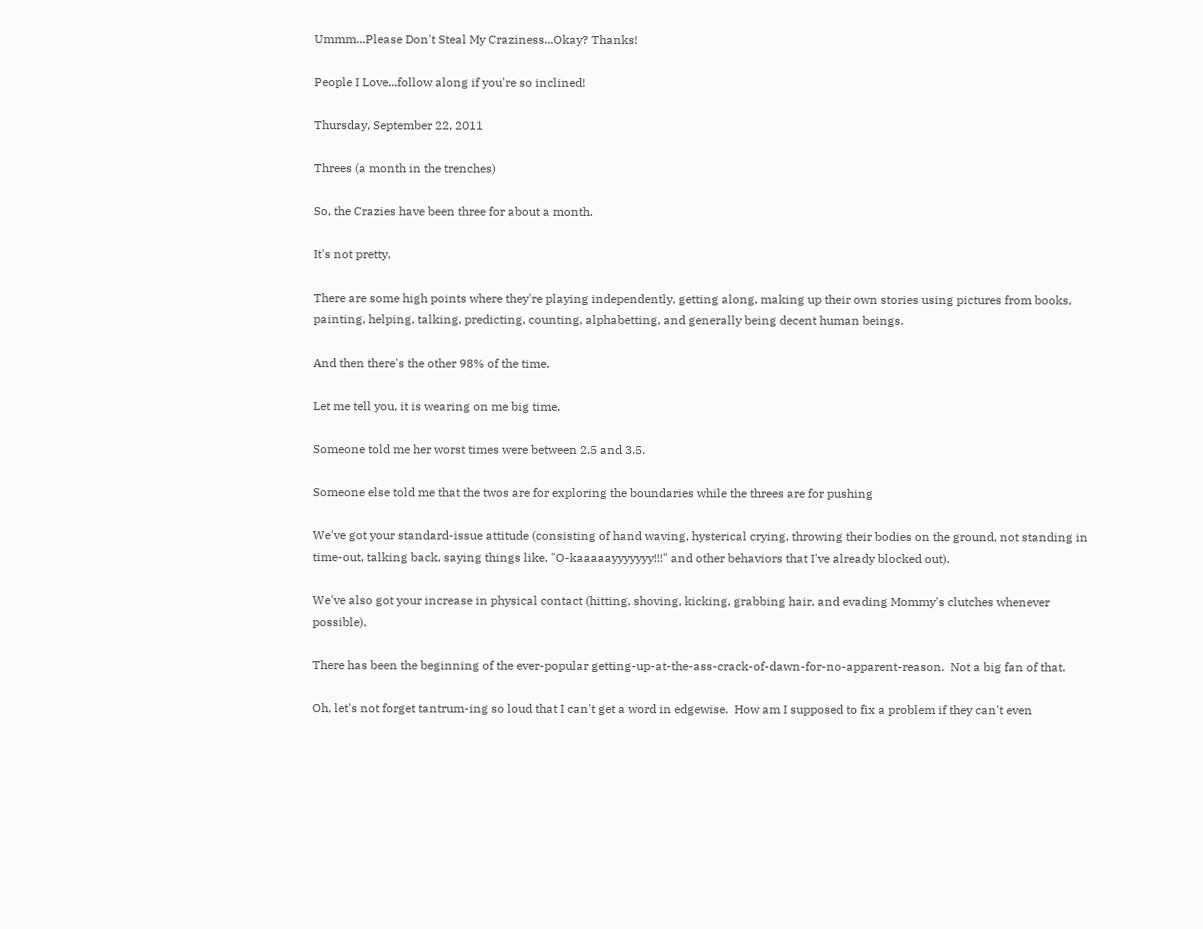Ummm...Please Don't Steal My Craziness...Okay? Thanks!

People I Love...follow along if you're so inclined!

Thursday, September 22, 2011

Threes (a month in the trenches)

So, the Crazies have been three for about a month.

It's not pretty.

There are some high points where they're playing independently, getting along, making up their own stories using pictures from books, painting, helping, talking, predicting, counting, alphabetting, and generally being decent human beings.

And then there's the other 98% of the time.

Let me tell you, it is wearing on me big time.

Someone told me her worst times were between 2.5 and 3.5.

Someone else told me that the twos are for exploring the boundaries while the threes are for pushing

We've got your standard-issue attitude (consisting of hand waving, hysterical crying, throwing their bodies on the ground, not standing in time-out, talking back, saying things like, "O-kaaaaayyyyyyy!!!" and other behaviors that I've already blocked out).

We've also got your increase in physical contact (hitting, shoving, kicking, grabbing hair, and evading Mommy's clutches whenever possible).

There has been the beginning of the ever-popular getting-up-at-the-ass-crack-of-dawn-for-no-apparent-reason.  Not a big fan of that.

Oh, let's not forget tantrum-ing so loud that I can't get a word in edgewise.  How am I supposed to fix a problem if they can't even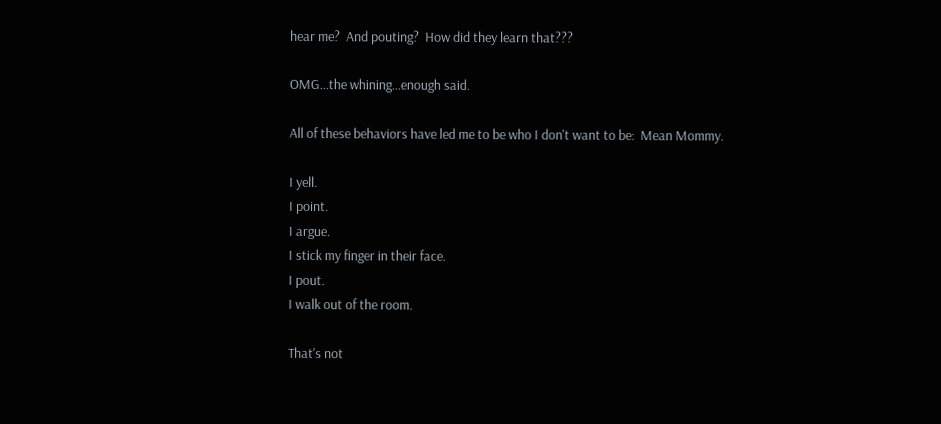hear me?  And pouting?  How did they learn that???

OMG...the whining...enough said.

All of these behaviors have led me to be who I don't want to be:  Mean Mommy.

I yell.
I point.
I argue.
I stick my finger in their face.
I pout.
I walk out of the room.

That's not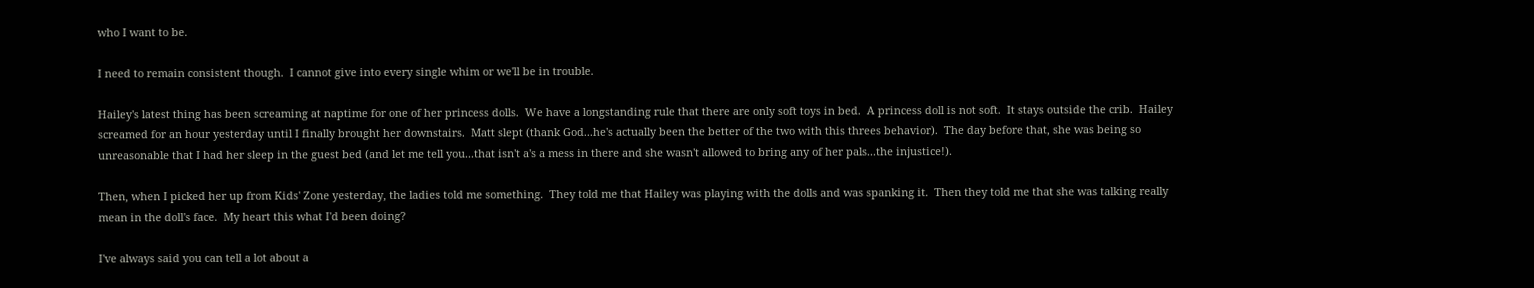who I want to be.

I need to remain consistent though.  I cannot give into every single whim or we'll be in trouble.

Hailey's latest thing has been screaming at naptime for one of her princess dolls.  We have a longstanding rule that there are only soft toys in bed.  A princess doll is not soft.  It stays outside the crib.  Hailey screamed for an hour yesterday until I finally brought her downstairs.  Matt slept (thank God...he's actually been the better of the two with this threes behavior).  The day before that, she was being so unreasonable that I had her sleep in the guest bed (and let me tell you...that isn't a's a mess in there and she wasn't allowed to bring any of her pals...the injustice!).

Then, when I picked her up from Kids' Zone yesterday, the ladies told me something.  They told me that Hailey was playing with the dolls and was spanking it.  Then they told me that she was talking really mean in the doll's face.  My heart this what I'd been doing?

I've always said you can tell a lot about a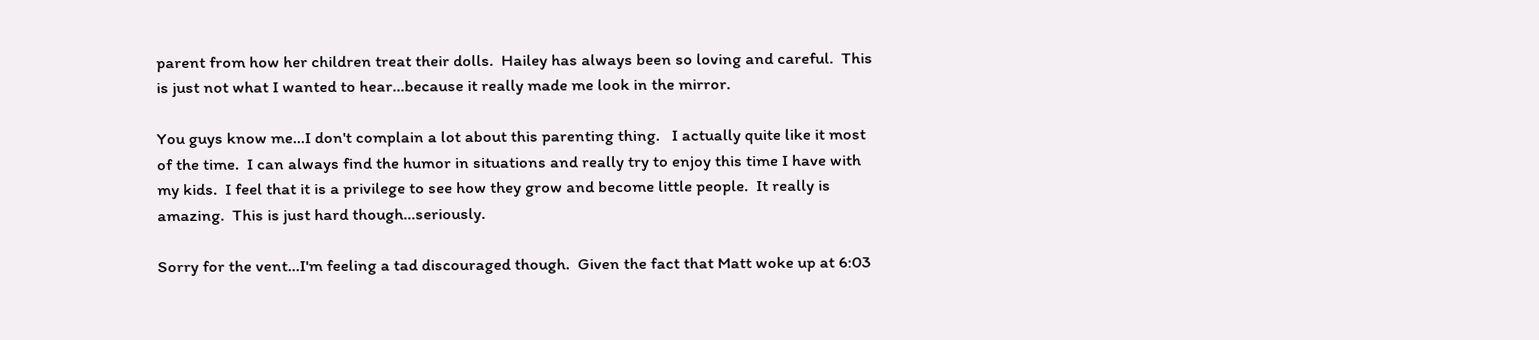parent from how her children treat their dolls.  Hailey has always been so loving and careful.  This is just not what I wanted to hear...because it really made me look in the mirror.

You guys know me...I don't complain a lot about this parenting thing.   I actually quite like it most of the time.  I can always find the humor in situations and really try to enjoy this time I have with my kids.  I feel that it is a privilege to see how they grow and become little people.  It really is amazing.  This is just hard though...seriously.

Sorry for the vent...I'm feeling a tad discouraged though.  Given the fact that Matt woke up at 6:03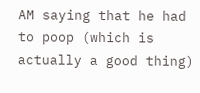AM saying that he had to poop (which is actually a good thing)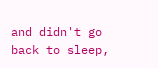and didn't go back to sleep,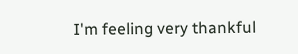I'm feeling very thankful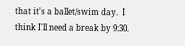that it's a ballet/swim day.  I think I'll need a break by 9:30.